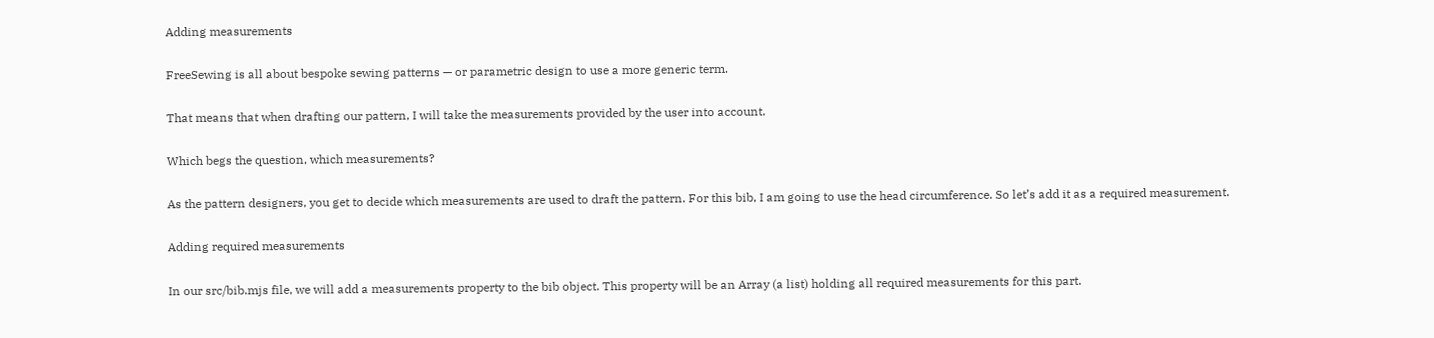Adding measurements

FreeSewing is all about bespoke sewing patterns — or parametric design to use a more generic term.

That means that when drafting our pattern, I will take the measurements provided by the user into account.

Which begs the question, which measurements?

As the pattern designers, you get to decide which measurements are used to draft the pattern. For this bib, I am going to use the head circumference. So let’s add it as a required measurement.

Adding required measurements

In our src/bib.mjs file, we will add a measurements property to the bib object. This property will be an Array (a list) holding all required measurements for this part.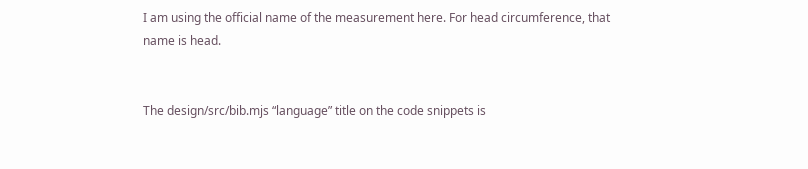I am using the official name of the measurement here. For head circumference, that name is head.


The design/src/bib.mjs “language” title on the code snippets is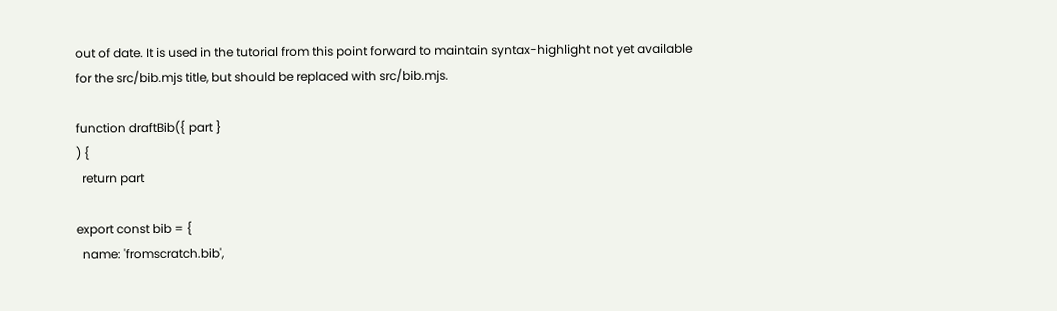out of date. It is used in the tutorial from this point forward to maintain syntax-highlight not yet available for the src/bib.mjs title, but should be replaced with src/bib.mjs.

function draftBib({ part }
) {
  return part

export const bib = {
  name: 'fromscratch.bib',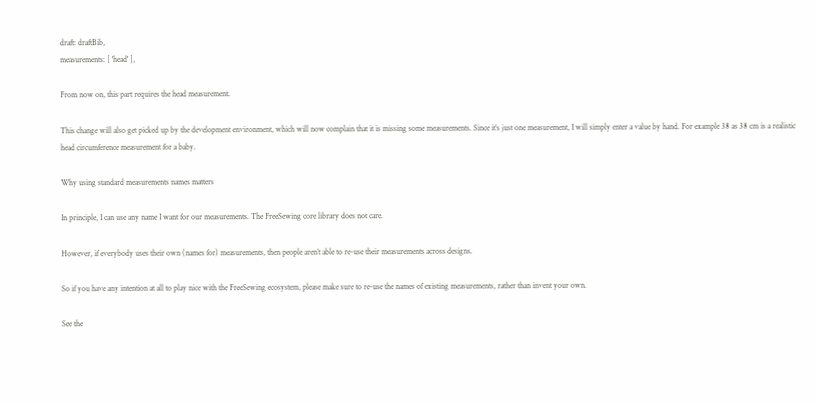draft: draftBib,
measurements: [ 'head' ],

From now on, this part requires the head measurement.

This change will also get picked up by the development environment, which will now complain that it is missing some measurements. Since it’s just one measurement, I will simply enter a value by hand. For example 38 as 38 cm is a realistic head circumference measurement for a baby.

Why using standard measurements names matters

In principle, I can use any name I want for our measurements. The FreeSewing core library does not care.

However, if everybody uses their own (names for) measurements, then people aren’t able to re-use their measurements across designs.

So if you have any intention at all to play nice with the FreeSewing ecosystem, please make sure to re-use the names of existing measurements, rather than invent your own.

See the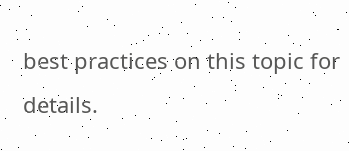best practices on this topic for details.